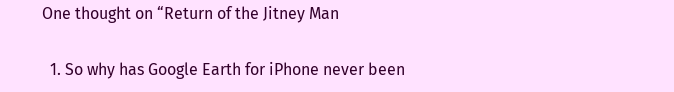One thought on “Return of the Jitney Man

  1. So why has Google Earth for iPhone never been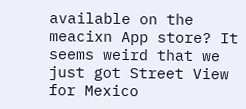available on the meacixn App store? It seems weird that we just got Street View for Mexico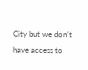City but we don’t have access to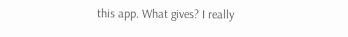this app. What gives? I really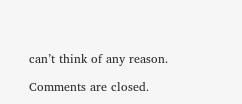can’t think of any reason.

Comments are closed.